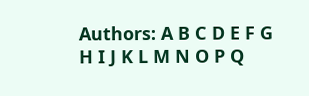Authors: A B C D E F G H I J K L M N O P Q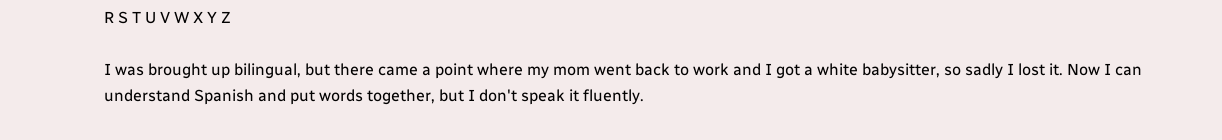R S T U V W X Y Z

I was brought up bilingual, but there came a point where my mom went back to work and I got a white babysitter, so sadly I lost it. Now I can understand Spanish and put words together, but I don't speak it fluently.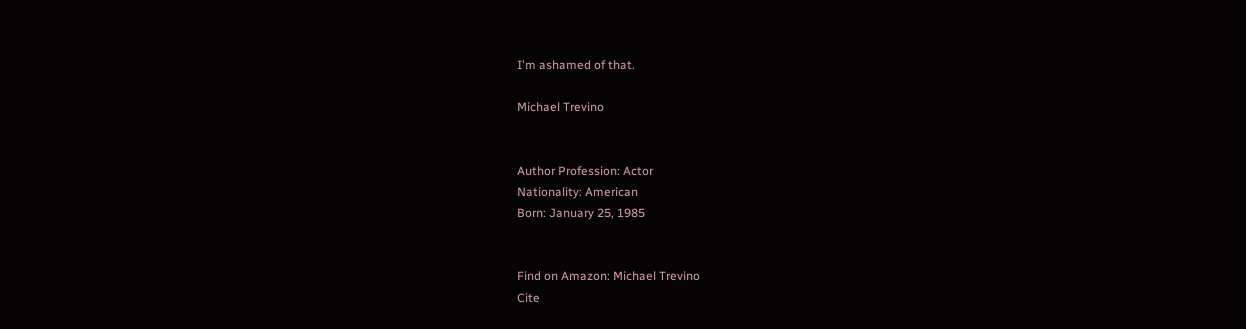I'm ashamed of that.

Michael Trevino


Author Profession: Actor
Nationality: American
Born: January 25, 1985


Find on Amazon: Michael Trevino
Cite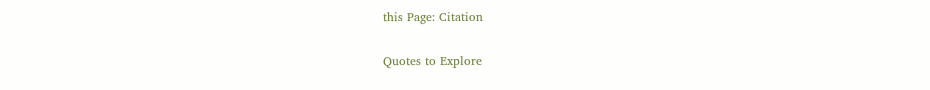this Page: Citation

Quotes to Explore